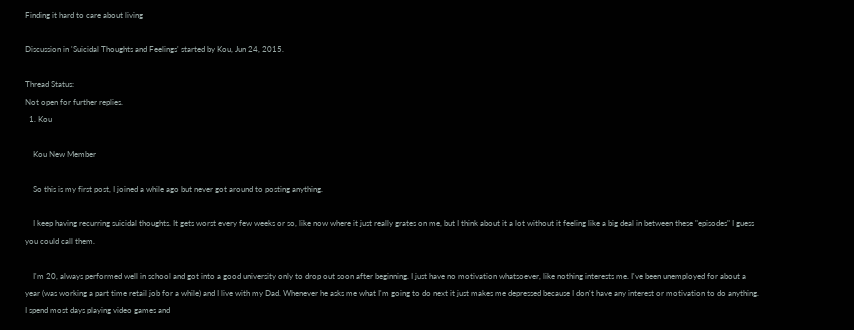Finding it hard to care about living

Discussion in 'Suicidal Thoughts and Feelings' started by Kou, Jun 24, 2015.

Thread Status:
Not open for further replies.
  1. Kou

    Kou New Member

    So this is my first post, I joined a while ago but never got around to posting anything.

    I keep having recurring suicidal thoughts. It gets worst every few weeks or so, like now where it just really grates on me, but I think about it a lot without it feeling like a big deal in between these "episodes" I guess you could call them.

    I'm 20, always performed well in school and got into a good university only to drop out soon after beginning. I just have no motivation whatsoever, like nothing interests me. I've been unemployed for about a year (was working a part time retail job for a while) and I live with my Dad. Whenever he asks me what I'm going to do next it just makes me depressed because I don't have any interest or motivation to do anything. I spend most days playing video games and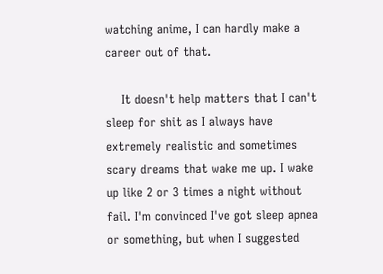watching anime, I can hardly make a career out of that.

    It doesn't help matters that I can't sleep for shit as I always have extremely realistic and sometimes scary dreams that wake me up. I wake up like 2 or 3 times a night without fail. I'm convinced I've got sleep apnea or something, but when I suggested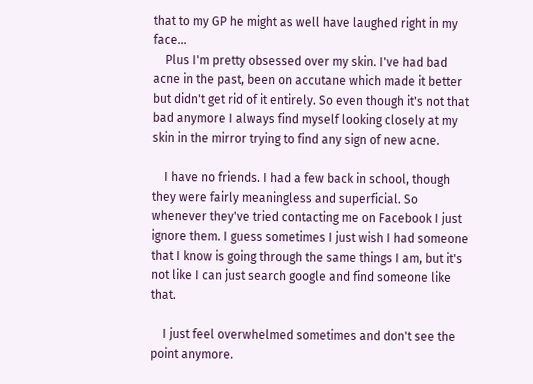that to my GP he might as well have laughed right in my face...
    Plus I'm pretty obsessed over my skin. I've had bad acne in the past, been on accutane which made it better but didn't get rid of it entirely. So even though it's not that bad anymore I always find myself looking closely at my skin in the mirror trying to find any sign of new acne.

    I have no friends. I had a few back in school, though they were fairly meaningless and superficial. So whenever they've tried contacting me on Facebook I just ignore them. I guess sometimes I just wish I had someone that I know is going through the same things I am, but it's not like I can just search google and find someone like that.

    I just feel overwhelmed sometimes and don't see the point anymore.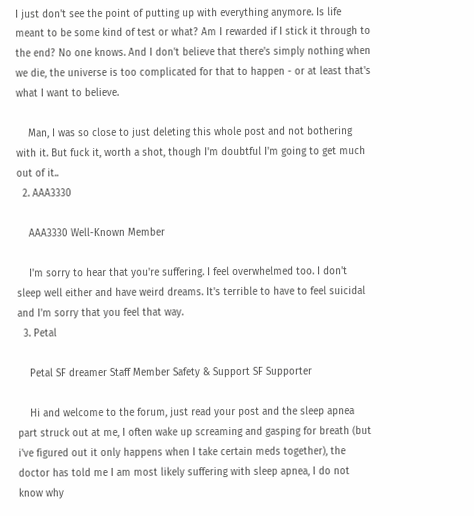I just don't see the point of putting up with everything anymore. Is life meant to be some kind of test or what? Am I rewarded if I stick it through to the end? No one knows. And I don't believe that there's simply nothing when we die, the universe is too complicated for that to happen - or at least that's what I want to believe.

    Man, I was so close to just deleting this whole post and not bothering with it. But fuck it, worth a shot, though I'm doubtful I'm going to get much out of it..
  2. AAA3330

    AAA3330 Well-Known Member

    I'm sorry to hear that you're suffering. I feel overwhelmed too. I don't sleep well either and have weird dreams. It's terrible to have to feel suicidal and I'm sorry that you feel that way.
  3. Petal

    Petal SF dreamer Staff Member Safety & Support SF Supporter

    Hi and welcome to the forum, just read your post and the sleep apnea part struck out at me, I often wake up screaming and gasping for breath (but i've figured out it only happens when I take certain meds together), the doctor has told me I am most likely suffering with sleep apnea, I do not know why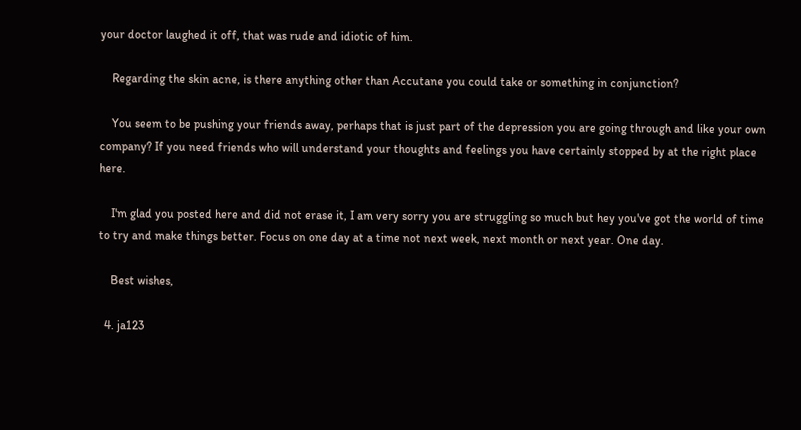your doctor laughed it off, that was rude and idiotic of him.

    Regarding the skin acne, is there anything other than Accutane you could take or something in conjunction?

    You seem to be pushing your friends away, perhaps that is just part of the depression you are going through and like your own company? If you need friends who will understand your thoughts and feelings you have certainly stopped by at the right place here.

    I'm glad you posted here and did not erase it, I am very sorry you are struggling so much but hey you've got the world of time to try and make things better. Focus on one day at a time not next week, next month or next year. One day.

    Best wishes,

  4. ja123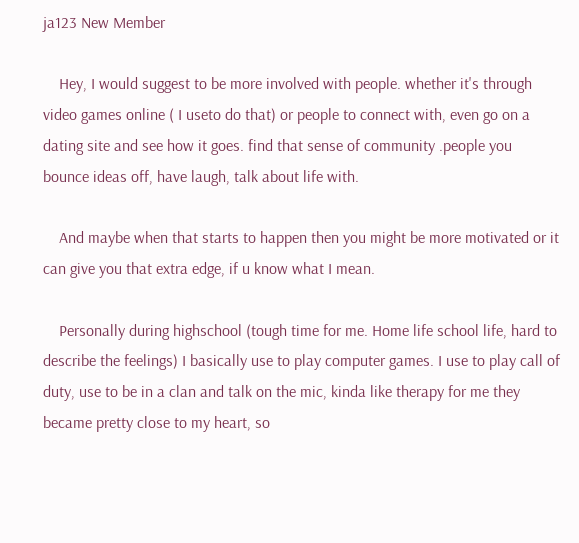ja123 New Member

    Hey, I would suggest to be more involved with people. whether it's through video games online ( I useto do that) or people to connect with, even go on a dating site and see how it goes. find that sense of community .people you bounce ideas off, have laugh, talk about life with.

    And maybe when that starts to happen then you might be more motivated or it can give you that extra edge, if u know what I mean.

    Personally during highschool (tough time for me. Home life school life, hard to describe the feelings) I basically use to play computer games. I use to play call of duty, use to be in a clan and talk on the mic, kinda like therapy for me they became pretty close to my heart, so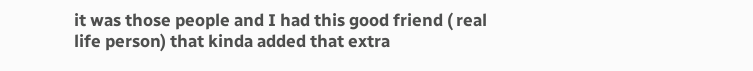it was those people and I had this good friend ( real life person) that kinda added that extra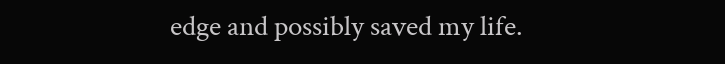edge and possibly saved my life.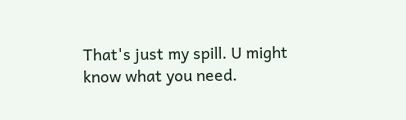That's just my spill. U might know what you need.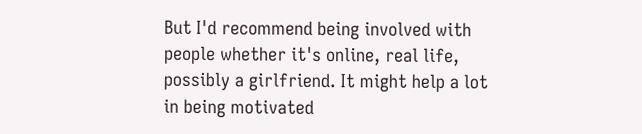But I'd recommend being involved with people whether it's online, real life, possibly a girlfriend. It might help a lot in being motivated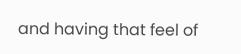and having that feel of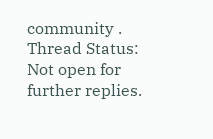community .
Thread Status:
Not open for further replies.